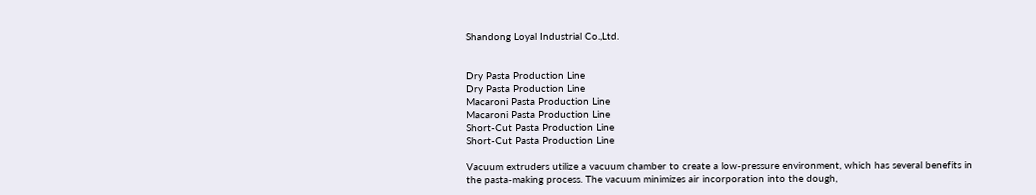Shandong Loyal Industrial Co.,Ltd.


Dry Pasta Production Line
Dry Pasta Production Line
Macaroni Pasta Production Line
Macaroni Pasta Production Line
Short-Cut Pasta Production Line
Short-Cut Pasta Production Line

Vacuum extruders utilize a vacuum chamber to create a low-pressure environment, which has several benefits in the pasta-making process. The vacuum minimizes air incorporation into the dough,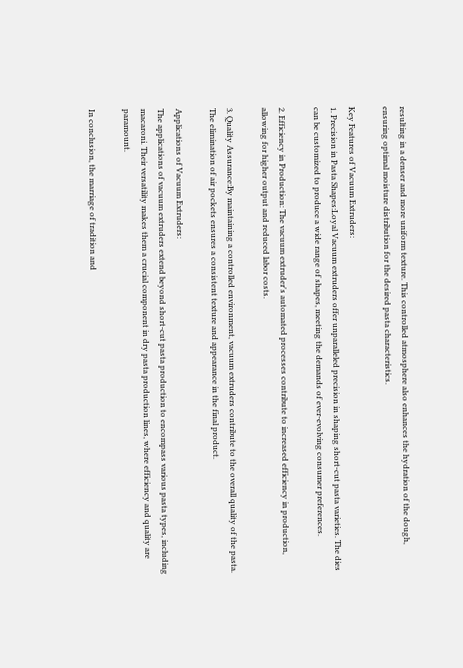resulting in a denser and more uniform texture. This controlled atmosphere also enhances the hydration of the dough, ensuring optimal moisture distribution for the desired pasta characteristics.

Key Features of Vacuum Extruders:
1. Precision in Pasta Shapes:Loyal Vacuum extruders offer unparalleled precision in shaping short-cut pasta varieties. The dies can be customized to produce a wide range of shapes, meeting the demands of ever-evolving consumer preferences.

2. Efficiency in Production: The vacuum extruder's automated processes contribute to increased efficiency in production, allowing for higher output and reduced labor costs.

3. Quality Assurance:By maintaining a controlled environment, vacuum extruders contribute to the overall quality of the pasta. The elimination of air pockets ensures a consistent texture and appearance in the final product.

Applications of Vacuum Extruders:
The applications of vacuum extruders extend beyond short-cut pasta production to encompass various pasta types, including macaroni. Their versatility makes them a crucial component in dry pasta production lines, where efficiency and quality are paramount.

In conclusion, the marriage of tradition and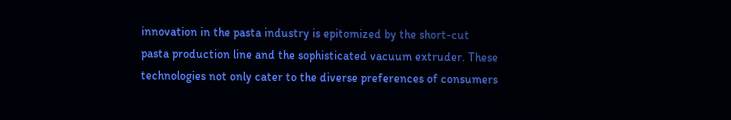innovation in the pasta industry is epitomized by the short-cut pasta production line and the sophisticated vacuum extruder. These technologies not only cater to the diverse preferences of consumers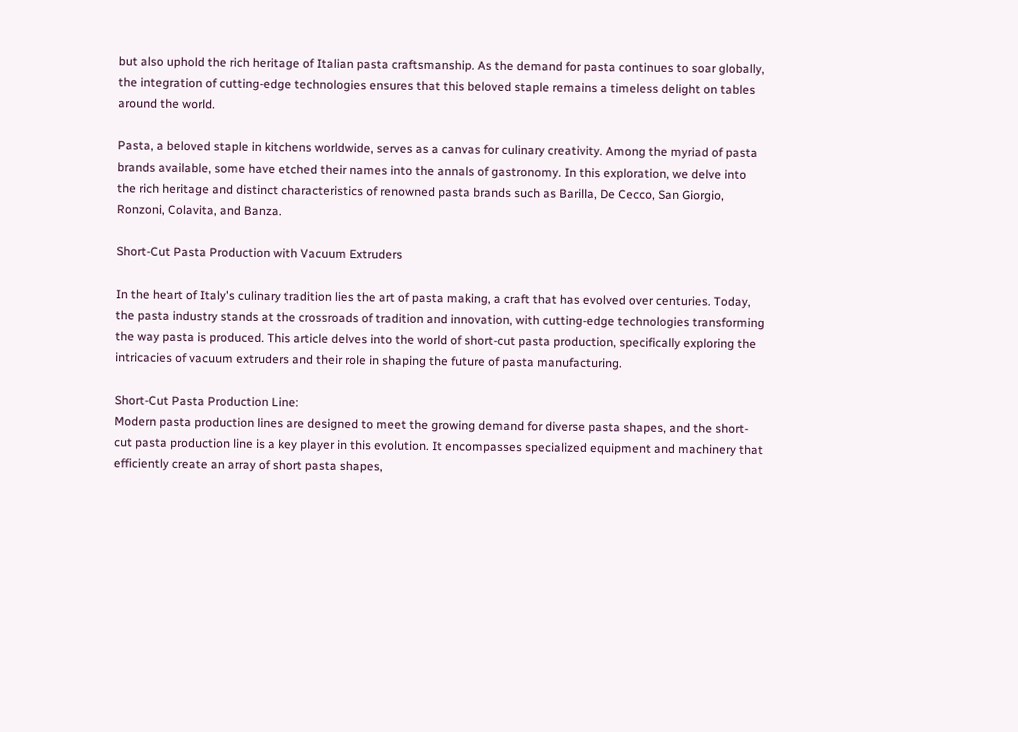but also uphold the rich heritage of Italian pasta craftsmanship. As the demand for pasta continues to soar globally, the integration of cutting-edge technologies ensures that this beloved staple remains a timeless delight on tables around the world.

Pasta, a beloved staple in kitchens worldwide, serves as a canvas for culinary creativity. Among the myriad of pasta brands available, some have etched their names into the annals of gastronomy. In this exploration, we delve into the rich heritage and distinct characteristics of renowned pasta brands such as Barilla, De Cecco, San Giorgio, Ronzoni, Colavita, and Banza.

Short-Cut Pasta Production with Vacuum Extruders

In the heart of Italy's culinary tradition lies the art of pasta making, a craft that has evolved over centuries. Today, the pasta industry stands at the crossroads of tradition and innovation, with cutting-edge technologies transforming the way pasta is produced. This article delves into the world of short-cut pasta production, specifically exploring the intricacies of vacuum extruders and their role in shaping the future of pasta manufacturing.

Short-Cut Pasta Production Line:
Modern pasta production lines are designed to meet the growing demand for diverse pasta shapes, and the short-cut pasta production line is a key player in this evolution. It encompasses specialized equipment and machinery that efficiently create an array of short pasta shapes,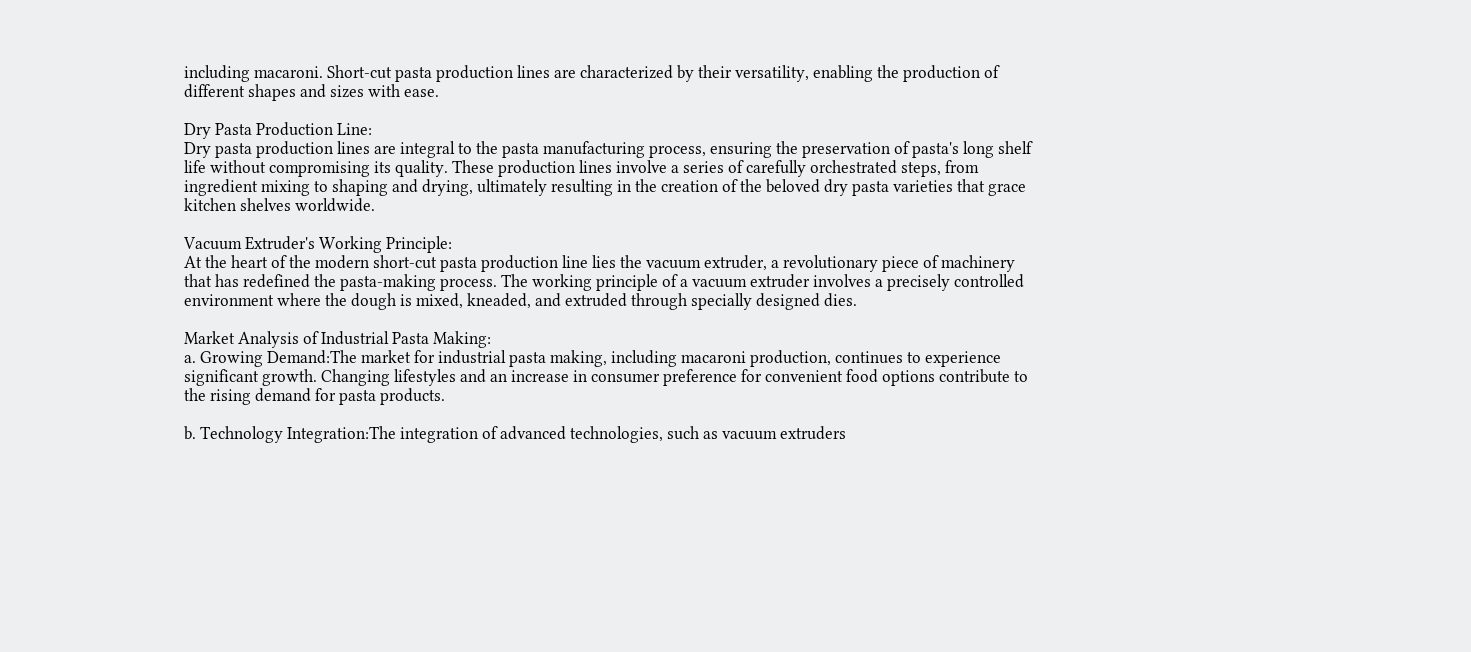including macaroni. Short-cut pasta production lines are characterized by their versatility, enabling the production of different shapes and sizes with ease.

Dry Pasta Production Line:
Dry pasta production lines are integral to the pasta manufacturing process, ensuring the preservation of pasta's long shelf life without compromising its quality. These production lines involve a series of carefully orchestrated steps, from ingredient mixing to shaping and drying, ultimately resulting in the creation of the beloved dry pasta varieties that grace kitchen shelves worldwide.

Vacuum Extruder's Working Principle:
At the heart of the modern short-cut pasta production line lies the vacuum extruder, a revolutionary piece of machinery that has redefined the pasta-making process. The working principle of a vacuum extruder involves a precisely controlled environment where the dough is mixed, kneaded, and extruded through specially designed dies.

Market Analysis of Industrial Pasta Making:
a. Growing Demand:The market for industrial pasta making, including macaroni production, continues to experience significant growth. Changing lifestyles and an increase in consumer preference for convenient food options contribute to the rising demand for pasta products.

b. Technology Integration:The integration of advanced technologies, such as vacuum extruders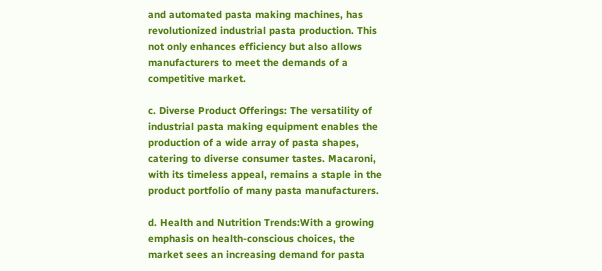and automated pasta making machines, has revolutionized industrial pasta production. This not only enhances efficiency but also allows manufacturers to meet the demands of a competitive market.

c. Diverse Product Offerings: The versatility of industrial pasta making equipment enables the production of a wide array of pasta shapes, catering to diverse consumer tastes. Macaroni, with its timeless appeal, remains a staple in the product portfolio of many pasta manufacturers.

d. Health and Nutrition Trends:With a growing emphasis on health-conscious choices, the market sees an increasing demand for pasta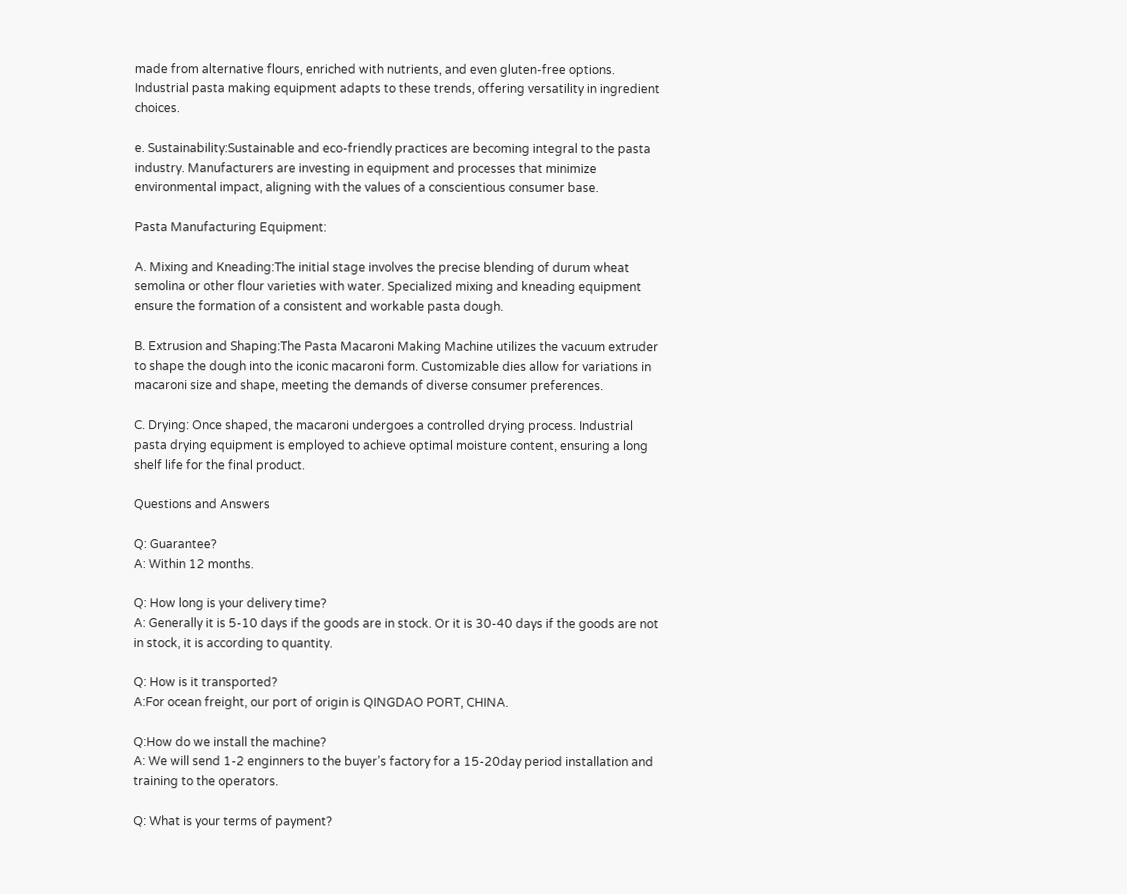made from alternative flours, enriched with nutrients, and even gluten-free options. Industrial pasta making equipment adapts to these trends, offering versatility in ingredient choices.

e. Sustainability:Sustainable and eco-friendly practices are becoming integral to the pasta industry. Manufacturers are investing in equipment and processes that minimize environmental impact, aligning with the values of a conscientious consumer base.

Pasta Manufacturing Equipment:

A. Mixing and Kneading:The initial stage involves the precise blending of durum wheat semolina or other flour varieties with water. Specialized mixing and kneading equipment ensure the formation of a consistent and workable pasta dough.

B. Extrusion and Shaping:The Pasta Macaroni Making Machine utilizes the vacuum extruder to shape the dough into the iconic macaroni form. Customizable dies allow for variations in macaroni size and shape, meeting the demands of diverse consumer preferences.

C. Drying: Once shaped, the macaroni undergoes a controlled drying process. Industrial pasta drying equipment is employed to achieve optimal moisture content, ensuring a long shelf life for the final product.

Questions and Answers

Q: Guarantee?
A: Within 12 months.

Q: How long is your delivery time?
A: Generally it is 5-10 days if the goods are in stock. Or it is 30-40 days if the goods are not in stock, it is according to quantity.

Q: How is it transported?
A:For ocean freight, our port of origin is QINGDAO PORT, CHINA.

Q:How do we install the machine?
A: We will send 1-2 enginners to the buyer’s factory for a 15-20day period installation and training to the operators.

Q: What is your terms of payment?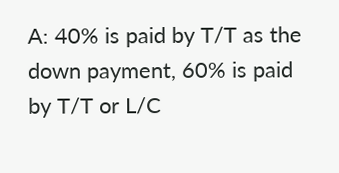A: 40% is paid by T/T as the down payment, 60% is paid by T/T or L/C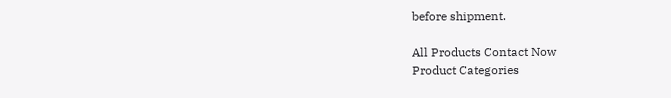before shipment.

All Products Contact Now
Product Categories